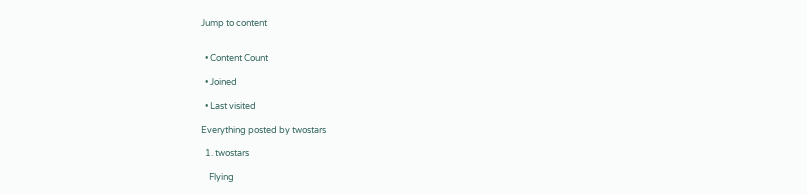Jump to content


  • Content Count

  • Joined

  • Last visited

Everything posted by twostars

  1. twostars

    Flying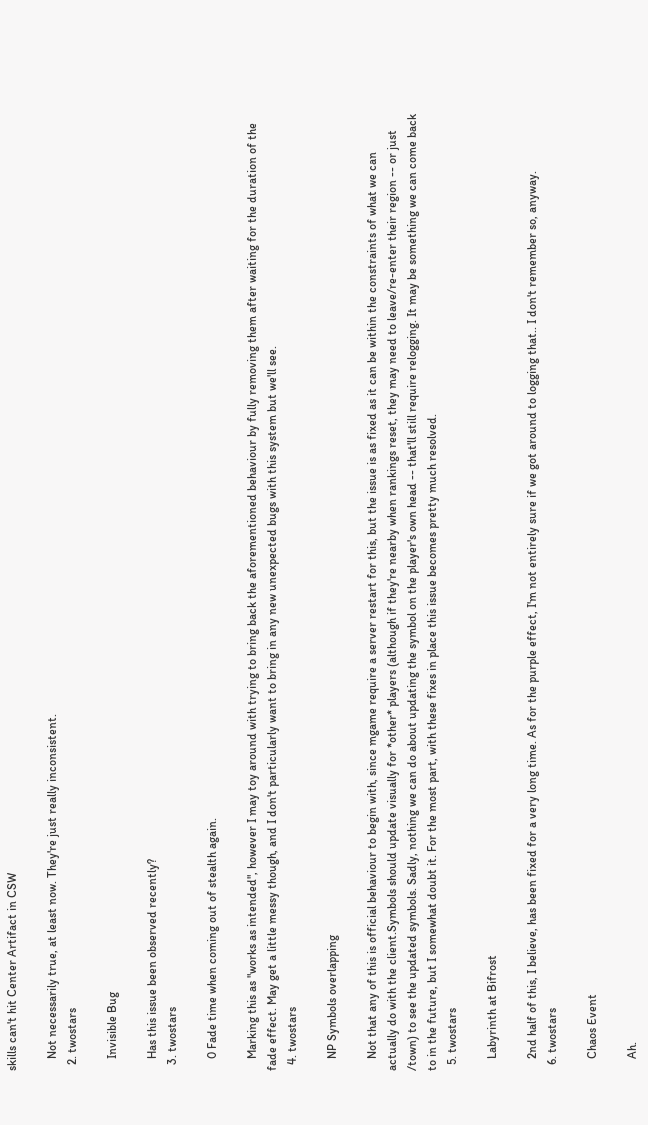skills can't hit Center Artifact in CSW

    Not necessarily true, at least now. They're just really inconsistent.
  2. twostars

    Invisible Bug

    Has this issue been observed recently?
  3. twostars

    0 Fade time when coming out of stealth again.

    Marking this as "works as intended", however I may toy around with trying to bring back the aforementioned behaviour by fully removing them after waiting for the duration of the fade effect. May get a little messy though, and I don't particularly want to bring in any new unexpected bugs with this system but we'll see.
  4. twostars

    NP Symbols overlapping

    Not that any of this is official behaviour to begin with, since mgame require a server restart for this, but the issue is as fixed as it can be within the constraints of what we can actually do with the client.Symbols should update visually for *other* players (although if they're nearby when rankings reset, they may need to leave/re-enter their region -- or just /town) to see the updated symbols. Sadly, nothing we can do about updating the symbol on the player's own head -- that'll still require relogging. It may be something we can come back to in the future, but I somewhat doubt it. For the most part, with these fixes in place this issue becomes pretty much resolved.
  5. twostars

    Labyrinth at Bifrost

    2nd half of this, I believe, has been fixed for a very long time. As for the purple effect, I'm not entirely sure if we got around to logging that.. I don't remember so, anyway.
  6. twostars

    Chaos Event

    Ah.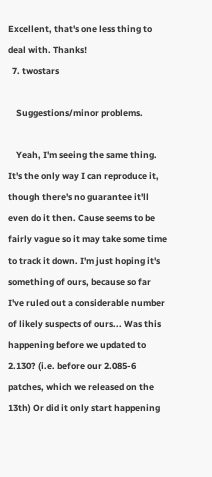Excellent, that's one less thing to deal with. Thanks!
  7. twostars

    Suggestions/minor problems.

    Yeah, I'm seeing the same thing. It's the only way I can reproduce it, though there's no guarantee it'll even do it then. Cause seems to be fairly vague so it may take some time to track it down. I'm just hoping it's something of ours, because so far I've ruled out a considerable number of likely suspects of ours... Was this happening before we updated to 2.130? (i.e. before our 2.085-6 patches, which we released on the 13th) Or did it only start happening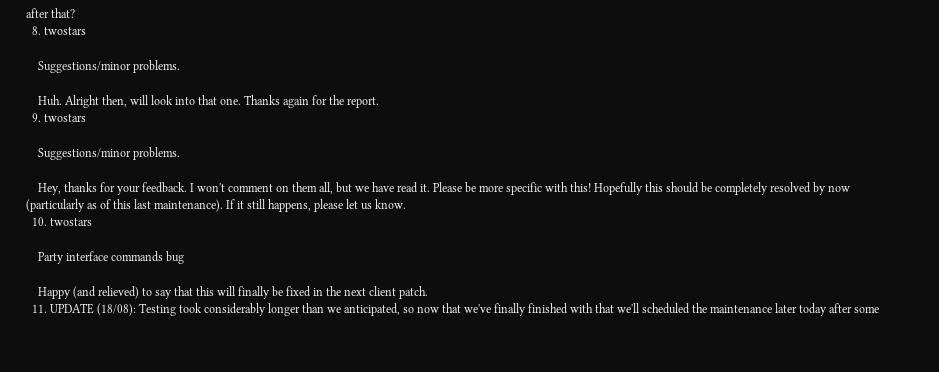after that?
  8. twostars

    Suggestions/minor problems.

    Huh. Alright then, will look into that one. Thanks again for the report.
  9. twostars

    Suggestions/minor problems.

    Hey, thanks for your feedback. I won't comment on them all, but we have read it. Please be more specific with this! Hopefully this should be completely resolved by now (particularly as of this last maintenance). If it still happens, please let us know.
  10. twostars

    Party interface commands bug

    Happy (and relieved) to say that this will finally be fixed in the next client patch.
  11. UPDATE (18/08): Testing took considerably longer than we anticipated, so now that we've finally finished with that we'll scheduled the maintenance later today after some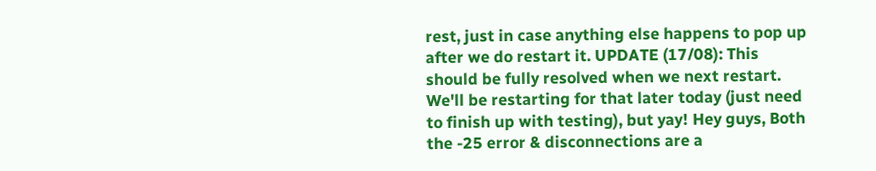rest, just in case anything else happens to pop up after we do restart it. UPDATE (17/08): This should be fully resolved when we next restart. We'll be restarting for that later today (just need to finish up with testing), but yay! Hey guys, Both the -25 error & disconnections are a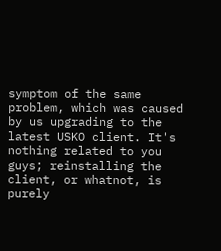symptom of the same problem, which was caused by us upgrading to the latest USKO client. It's nothing related to you guys; reinstalling the client, or whatnot, is purely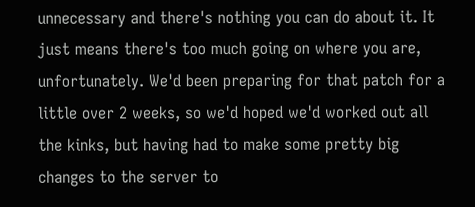unnecessary and there's nothing you can do about it. It just means there's too much going on where you are, unfortunately. We'd been preparing for that patch for a little over 2 weeks, so we'd hoped we'd worked out all the kinks, but having had to make some pretty big changes to the server to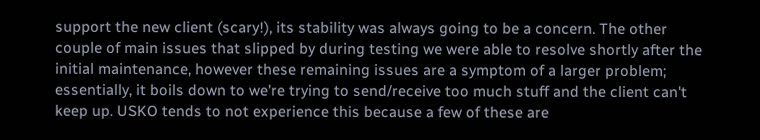support the new client (scary!), its stability was always going to be a concern. The other couple of main issues that slipped by during testing we were able to resolve shortly after the initial maintenance, however these remaining issues are a symptom of a larger problem; essentially, it boils down to we're trying to send/receive too much stuff and the client can't keep up. USKO tends to not experience this because a few of these are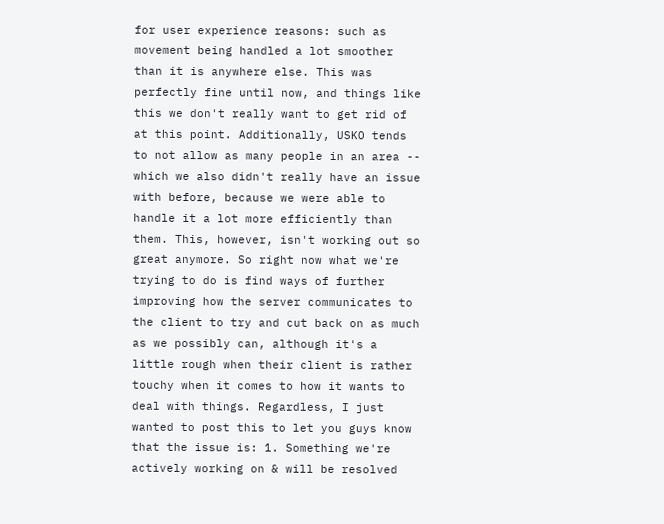for user experience reasons: such as movement being handled a lot smoother than it is anywhere else. This was perfectly fine until now, and things like this we don't really want to get rid of at this point. Additionally, USKO tends to not allow as many people in an area -- which we also didn't really have an issue with before, because we were able to handle it a lot more efficiently than them. This, however, isn't working out so great anymore. So right now what we're trying to do is find ways of further improving how the server communicates to the client to try and cut back on as much as we possibly can, although it's a little rough when their client is rather touchy when it comes to how it wants to deal with things. Regardless, I just wanted to post this to let you guys know that the issue is: 1. Something we're actively working on & will be resolved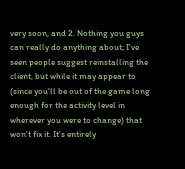very soon, and 2. Nothing you guys can really do anything about; I've seen people suggest reinstalling the client, but while it may appear to (since you'll be out of the game long enough for the activity level in wherever you were to change) that won't fix it. It's entirely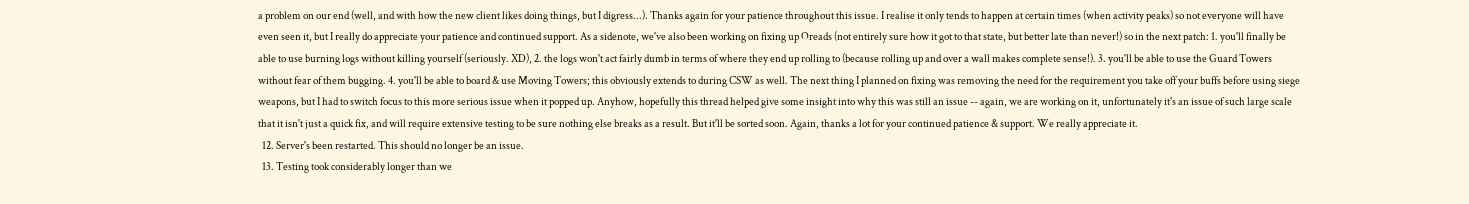a problem on our end (well, and with how the new client likes doing things, but I digress...). Thanks again for your patience throughout this issue. I realise it only tends to happen at certain times (when activity peaks) so not everyone will have even seen it, but I really do appreciate your patience and continued support. As a sidenote, we've also been working on fixing up Oreads (not entirely sure how it got to that state, but better late than never!) so in the next patch: 1. you'll finally be able to use burning logs without killing yourself (seriously. XD), 2. the logs won't act fairly dumb in terms of where they end up rolling to (because rolling up and over a wall makes complete sense!). 3. you'll be able to use the Guard Towers without fear of them bugging. 4. you'll be able to board & use Moving Towers; this obviously extends to during CSW as well. The next thing I planned on fixing was removing the need for the requirement you take off your buffs before using siege weapons, but I had to switch focus to this more serious issue when it popped up. Anyhow, hopefully this thread helped give some insight into why this was still an issue -- again, we are working on it, unfortunately it's an issue of such large scale that it isn't just a quick fix, and will require extensive testing to be sure nothing else breaks as a result. But it'll be sorted soon. Again, thanks a lot for your continued patience & support. We really appreciate it.
  12. Server's been restarted. This should no longer be an issue.
  13. Testing took considerably longer than we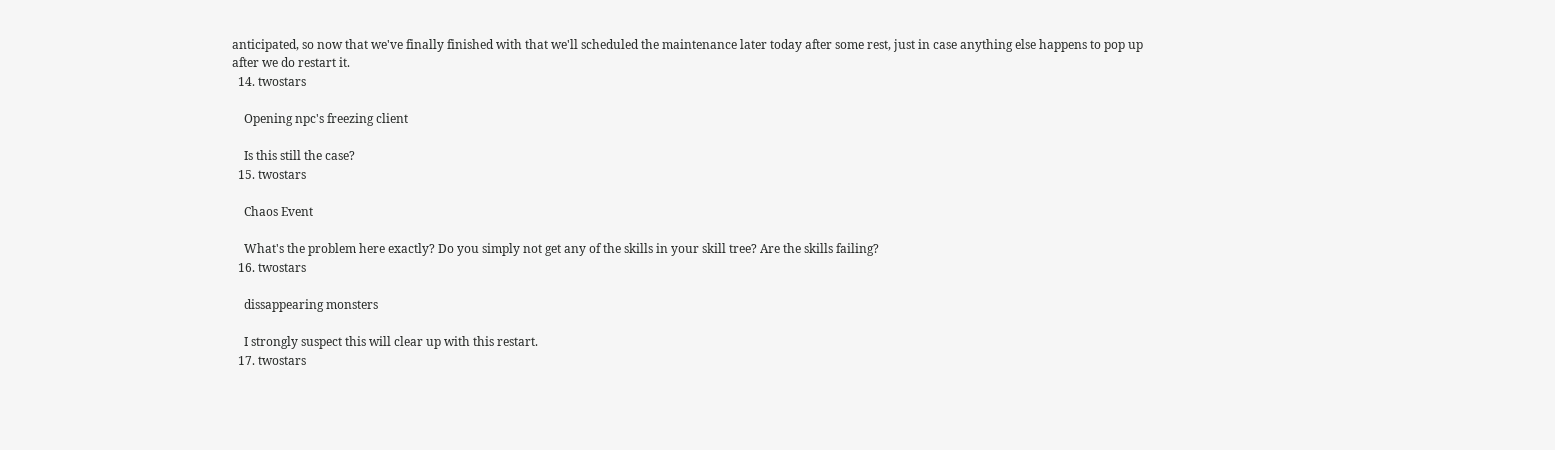anticipated, so now that we've finally finished with that we'll scheduled the maintenance later today after some rest, just in case anything else happens to pop up after we do restart it.
  14. twostars

    Opening npc's freezing client

    Is this still the case?
  15. twostars

    Chaos Event

    What's the problem here exactly? Do you simply not get any of the skills in your skill tree? Are the skills failing?
  16. twostars

    dissappearing monsters

    I strongly suspect this will clear up with this restart.
  17. twostars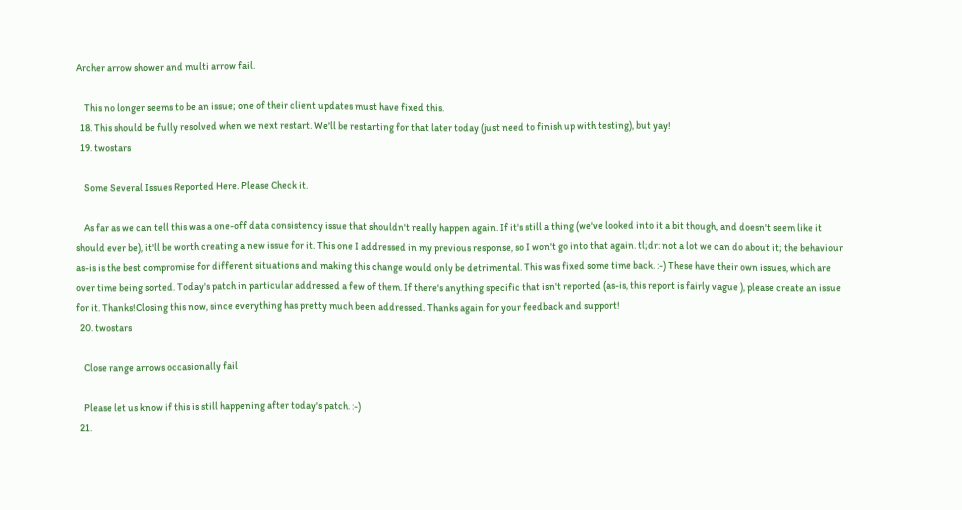Archer arrow shower and multi arrow fail.

    This no longer seems to be an issue; one of their client updates must have fixed this.
  18. This should be fully resolved when we next restart. We'll be restarting for that later today (just need to finish up with testing), but yay!
  19. twostars

    Some Several Issues Reported Here. Please Check it.

    As far as we can tell this was a one-off data consistency issue that shouldn't really happen again. If it's still a thing (we've looked into it a bit though, and doesn't seem like it should ever be), it'll be worth creating a new issue for it. This one I addressed in my previous response, so I won't go into that again. tl;dr: not a lot we can do about it; the behaviour as-is is the best compromise for different situations and making this change would only be detrimental. This was fixed some time back. :-) These have their own issues, which are over time being sorted. Today's patch in particular addressed a few of them. If there's anything specific that isn't reported (as-is, this report is fairly vague ), please create an issue for it. Thanks!Closing this now, since everything has pretty much been addressed. Thanks again for your feedback and support!
  20. twostars

    Close range arrows occasionally fail

    Please let us know if this is still happening after today's patch. :-)
  21.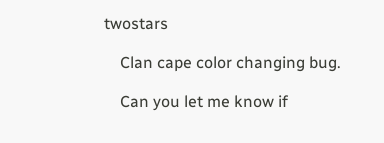twostars

    Clan cape color changing bug.

    Can you let me know if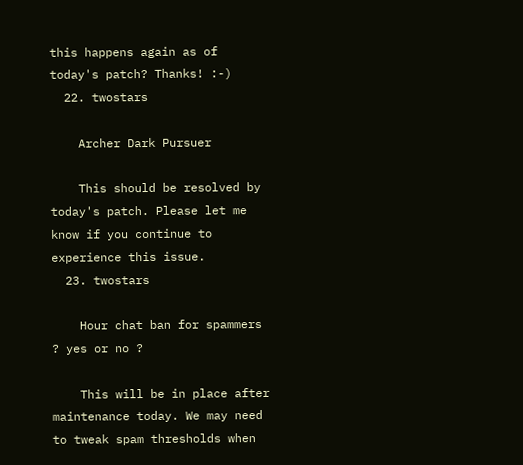this happens again as of today's patch? Thanks! :-)
  22. twostars

    Archer Dark Pursuer

    This should be resolved by today's patch. Please let me know if you continue to experience this issue.
  23. twostars

    Hour chat ban for spammers ? yes or no ?

    This will be in place after maintenance today. We may need to tweak spam thresholds when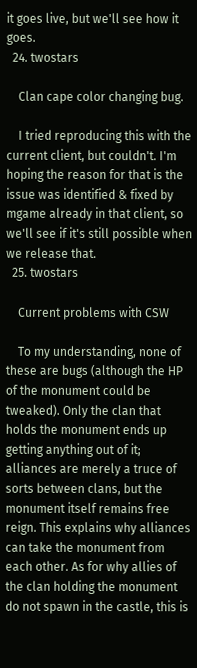it goes live, but we'll see how it goes.
  24. twostars

    Clan cape color changing bug.

    I tried reproducing this with the current client, but couldn't. I'm hoping the reason for that is the issue was identified & fixed by mgame already in that client, so we'll see if it's still possible when we release that.
  25. twostars

    Current problems with CSW

    To my understanding, none of these are bugs (although the HP of the monument could be tweaked). Only the clan that holds the monument ends up getting anything out of it; alliances are merely a truce of sorts between clans, but the monument itself remains free reign. This explains why alliances can take the monument from each other. As for why allies of the clan holding the monument do not spawn in the castle, this is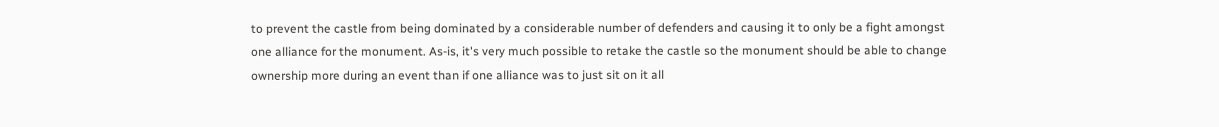to prevent the castle from being dominated by a considerable number of defenders and causing it to only be a fight amongst one alliance for the monument. As-is, it's very much possible to retake the castle so the monument should be able to change ownership more during an event than if one alliance was to just sit on it all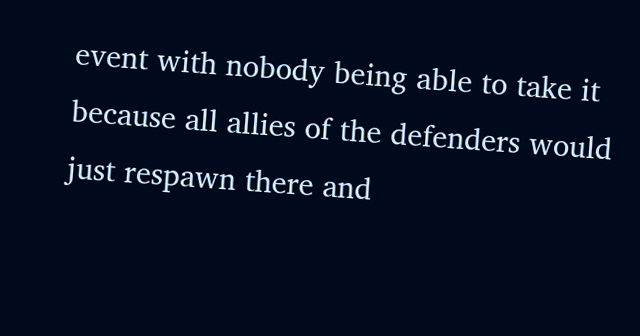event with nobody being able to take it because all allies of the defenders would just respawn there and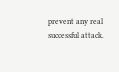prevent any real successful attack.